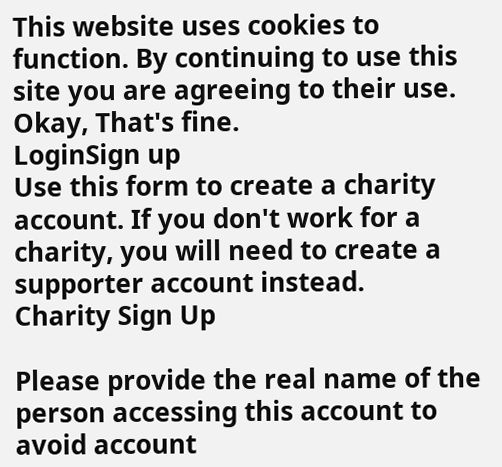This website uses cookies to function. By continuing to use this site you are agreeing to their use. Okay, That's fine.
LoginSign up
Use this form to create a charity account. If you don't work for a charity, you will need to create a supporter account instead.
Charity Sign Up

Please provide the real name of the person accessing this account to avoid account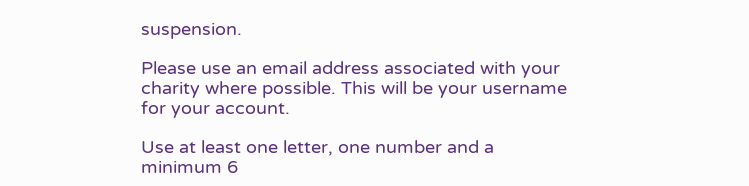suspension.

Please use an email address associated with your charity where possible. This will be your username for your account.

Use at least one letter, one number and a minimum 6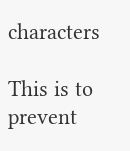characters

This is to prevent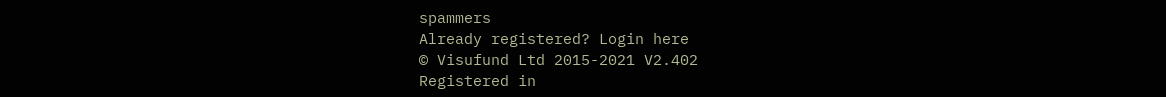spammers
Already registered? Login here
© Visufund Ltd 2015-2021 V2.402
Registered in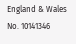England & Wales No. 10141346